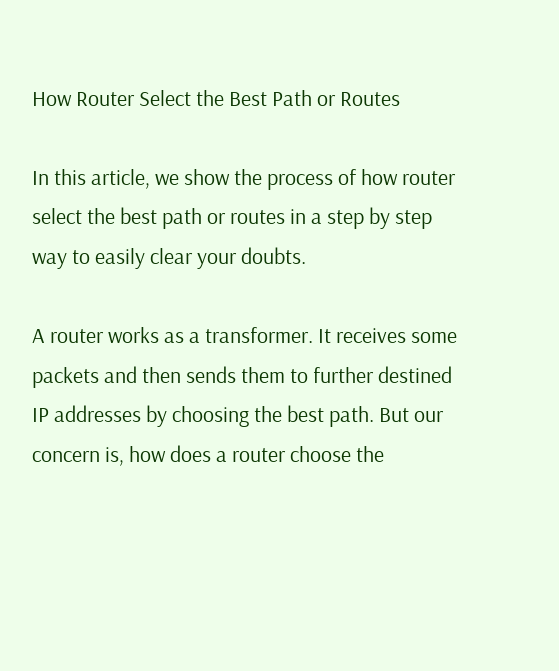How Router Select the Best Path or Routes

In this article, we show the process of how router select the best path or routes in a step by step way to easily clear your doubts.

A router works as a transformer. It receives some packets and then sends them to further destined IP addresses by choosing the best path. But our concern is, how does a router choose the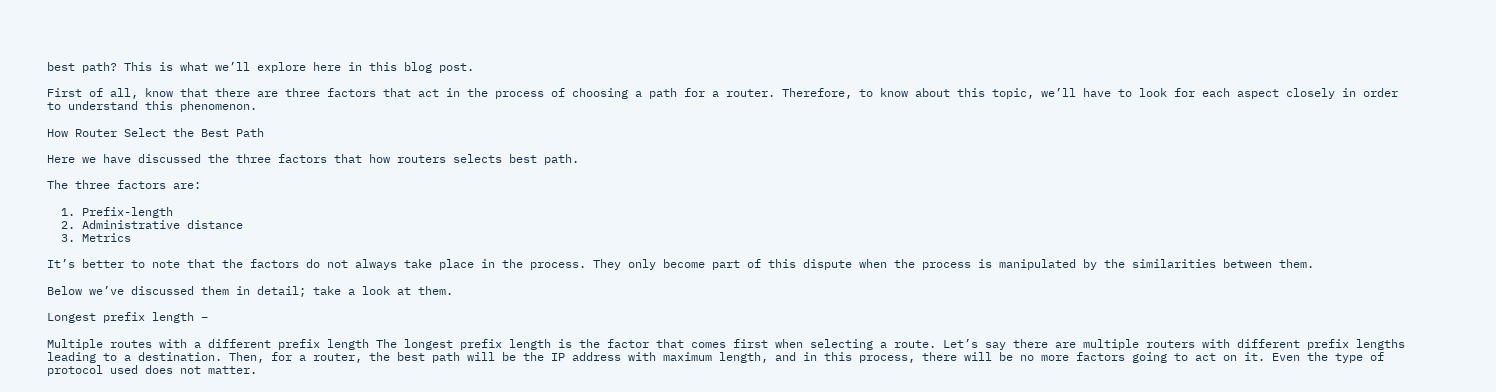best path? This is what we’ll explore here in this blog post.

First of all, know that there are three factors that act in the process of choosing a path for a router. Therefore, to know about this topic, we’ll have to look for each aspect closely in order to understand this phenomenon.

How Router Select the Best Path

Here we have discussed the three factors that how routers selects best path.

The three factors are:

  1. Prefix-length
  2. Administrative distance
  3. Metrics

It’s better to note that the factors do not always take place in the process. They only become part of this dispute when the process is manipulated by the similarities between them.

Below we’ve discussed them in detail; take a look at them.

Longest prefix length –

Multiple routes with a different prefix length The longest prefix length is the factor that comes first when selecting a route. Let’s say there are multiple routers with different prefix lengths leading to a destination. Then, for a router, the best path will be the IP address with maximum length, and in this process, there will be no more factors going to act on it. Even the type of protocol used does not matter.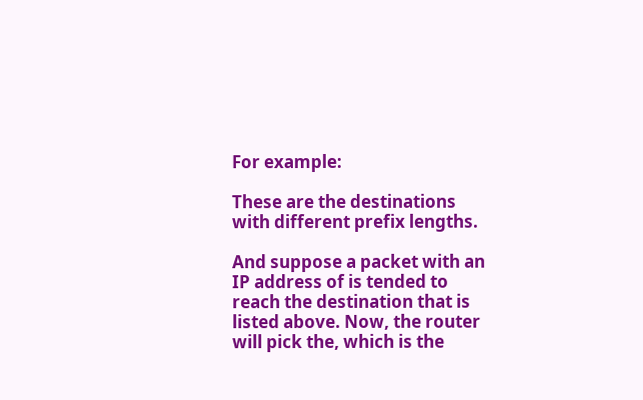For example:

These are the destinations with different prefix lengths.

And suppose a packet with an IP address of is tended to reach the destination that is listed above. Now, the router will pick the, which is the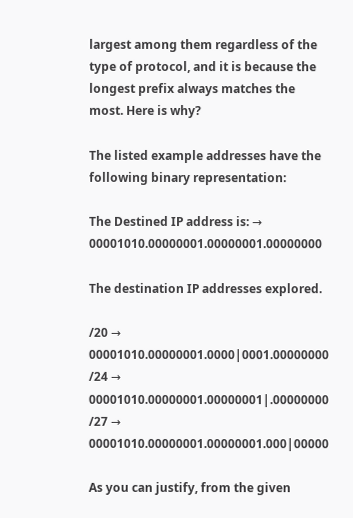largest among them regardless of the type of protocol, and it is because the longest prefix always matches the most. Here is why?

The listed example addresses have the following binary representation:

The Destined IP address is: → 00001010.00000001.00000001.00000000

The destination IP addresses explored.

/20 → 00001010.00000001.0000|0001.00000000 /24 → 00001010.00000001.00000001|.00000000 /27 → 00001010.00000001.00000001.000|00000

As you can justify, from the given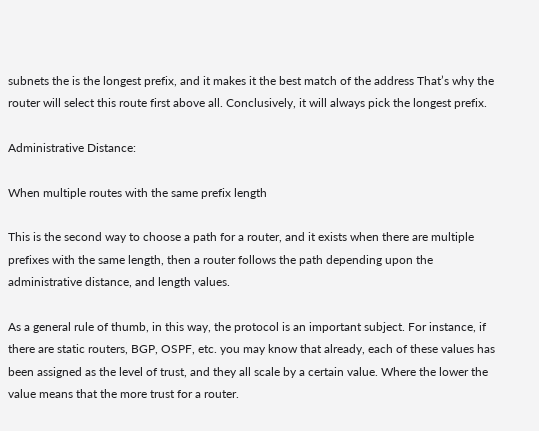subnets the is the longest prefix, and it makes it the best match of the address That’s why the router will select this route first above all. Conclusively, it will always pick the longest prefix.

Administrative Distance:

When multiple routes with the same prefix length

This is the second way to choose a path for a router, and it exists when there are multiple prefixes with the same length, then a router follows the path depending upon the administrative distance, and length values.

As a general rule of thumb, in this way, the protocol is an important subject. For instance, if there are static routers, BGP, OSPF, etc. you may know that already, each of these values has been assigned as the level of trust, and they all scale by a certain value. Where the lower the value means that the more trust for a router.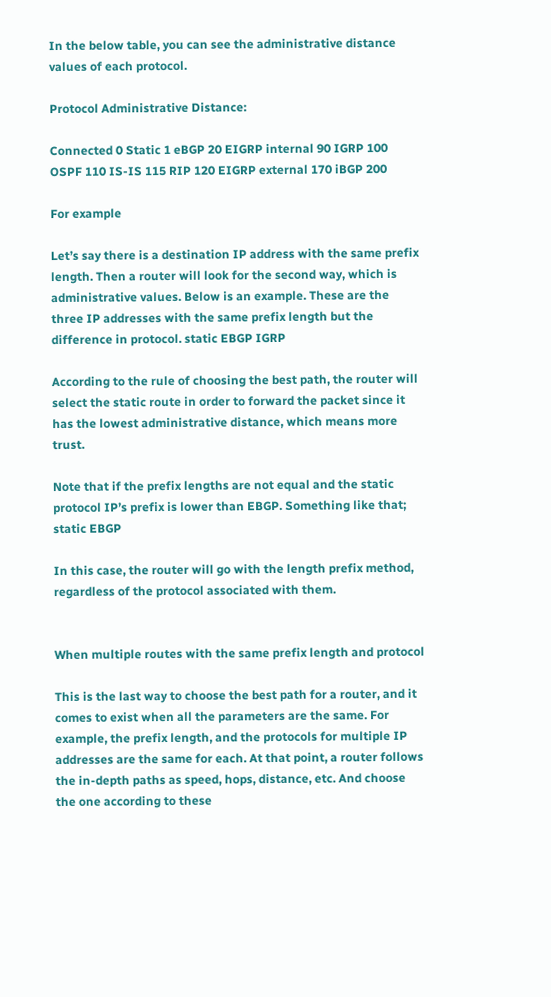In the below table, you can see the administrative distance values of each protocol.

Protocol Administrative Distance:

Connected 0 Static 1 eBGP 20 EIGRP internal 90 IGRP 100 OSPF 110 IS-IS 115 RIP 120 EIGRP external 170 iBGP 200

For example

Let’s say there is a destination IP address with the same prefix length. Then a router will look for the second way, which is administrative values. Below is an example. These are the three IP addresses with the same prefix length but the difference in protocol. static EBGP IGRP

According to the rule of choosing the best path, the router will select the static route in order to forward the packet since it has the lowest administrative distance, which means more trust.

Note that if the prefix lengths are not equal and the static protocol IP’s prefix is lower than EBGP. Something like that; static EBGP

In this case, the router will go with the length prefix method, regardless of the protocol associated with them.


When multiple routes with the same prefix length and protocol

This is the last way to choose the best path for a router, and it comes to exist when all the parameters are the same. For example, the prefix length, and the protocols for multiple IP addresses are the same for each. At that point, a router follows the in-depth paths as speed, hops, distance, etc. And choose the one according to these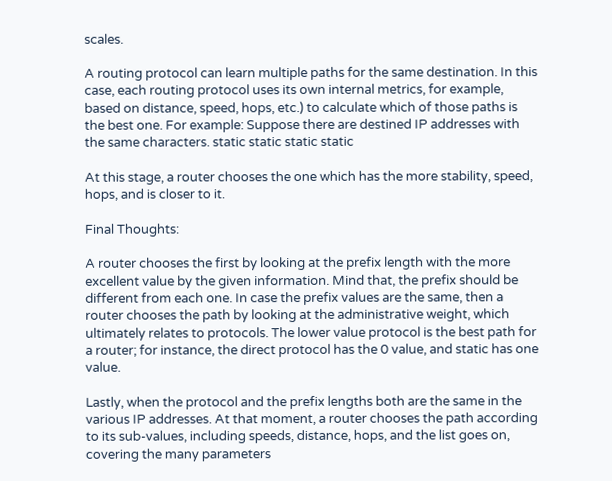scales.

A routing protocol can learn multiple paths for the same destination. In this case, each routing protocol uses its own internal metrics, for example, based on distance, speed, hops, etc.) to calculate which of those paths is the best one. For example: Suppose there are destined IP addresses with the same characters. static static static static

At this stage, a router chooses the one which has the more stability, speed, hops, and is closer to it.

Final Thoughts:

A router chooses the first by looking at the prefix length with the more excellent value by the given information. Mind that, the prefix should be different from each one. In case the prefix values are the same, then a router chooses the path by looking at the administrative weight, which ultimately relates to protocols. The lower value protocol is the best path for a router; for instance, the direct protocol has the 0 value, and static has one value.

Lastly, when the protocol and the prefix lengths both are the same in the various IP addresses. At that moment, a router chooses the path according to its sub-values, including speeds, distance, hops, and the list goes on, covering the many parameters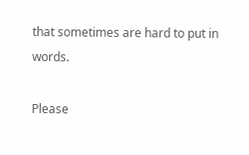that sometimes are hard to put in words.

Please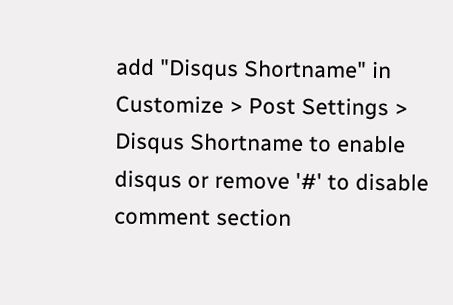add "Disqus Shortname" in Customize > Post Settings > Disqus Shortname to enable disqus or remove '#' to disable comment section